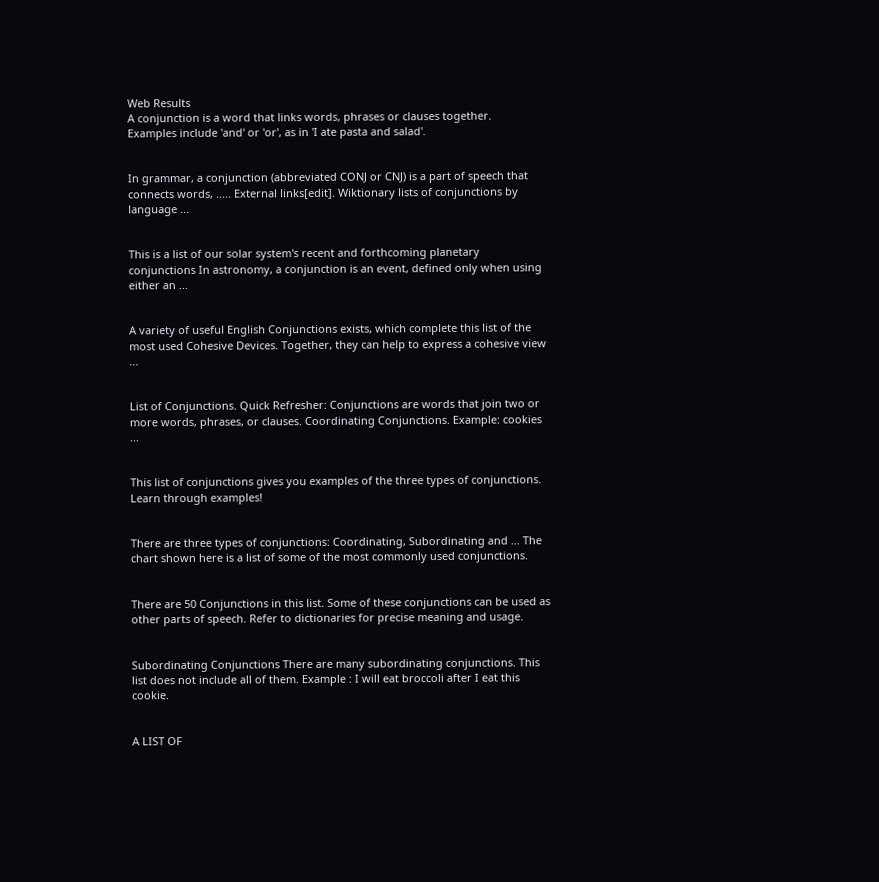Web Results
A conjunction is a word that links words, phrases or clauses together.
Examples include 'and' or 'or', as in 'I ate pasta and salad'.


In grammar, a conjunction (abbreviated CONJ or CNJ) is a part of speech that connects words, ..... External links[edit]. Wiktionary lists of conjunctions by language ...


This is a list of our solar system's recent and forthcoming planetary conjunctions In astronomy, a conjunction is an event, defined only when using either an ...


A variety of useful English Conjunctions exists, which complete this list of the most used Cohesive Devices. Together, they can help to express a cohesive view ...


List of Conjunctions. Quick Refresher: Conjunctions are words that join two or more words, phrases, or clauses. Coordinating Conjunctions. Example: cookies ...


This list of conjunctions gives you examples of the three types of conjunctions. Learn through examples!


There are three types of conjunctions: Coordinating, Subordinating and ... The chart shown here is a list of some of the most commonly used conjunctions.


There are 50 Conjunctions in this list. Some of these conjunctions can be used as other parts of speech. Refer to dictionaries for precise meaning and usage.


Subordinating Conjunctions There are many subordinating conjunctions. This list does not include all of them. Example : I will eat broccoli after I eat this cookie.


A LIST OF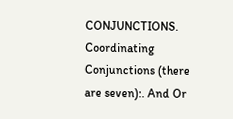CONJUNCTIONS. Coordinating Conjunctions (there are seven):. And Or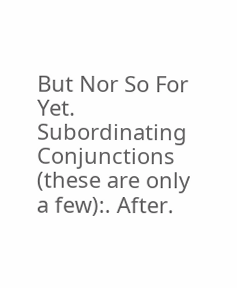But Nor So For Yet. Subordinating Conjunctions (these are only a few):. After.